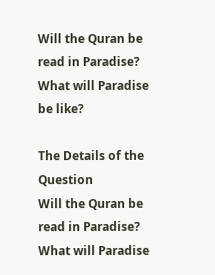Will the Quran be read in Paradise? What will Paradise be like?

The Details of the Question
Will the Quran be read in Paradise? What will Paradise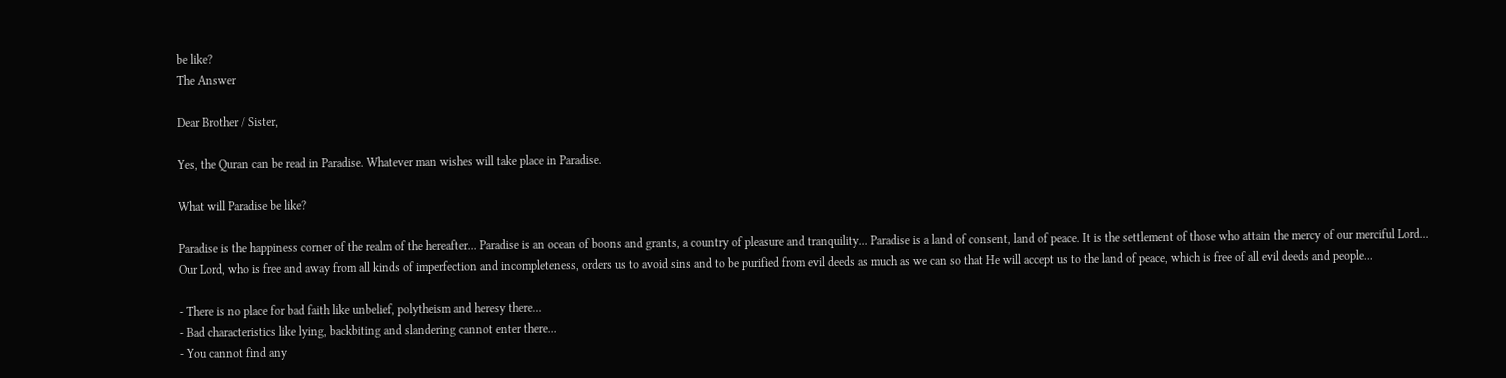be like?
The Answer

Dear Brother / Sister,

Yes, the Quran can be read in Paradise. Whatever man wishes will take place in Paradise.

What will Paradise be like?

Paradise is the happiness corner of the realm of the hereafter... Paradise is an ocean of boons and grants, a country of pleasure and tranquility... Paradise is a land of consent, land of peace. It is the settlement of those who attain the mercy of our merciful Lord... Our Lord, who is free and away from all kinds of imperfection and incompleteness, orders us to avoid sins and to be purified from evil deeds as much as we can so that He will accept us to the land of peace, which is free of all evil deeds and people...

- There is no place for bad faith like unbelief, polytheism and heresy there…
- Bad characteristics like lying, backbiting and slandering cannot enter there...
- You cannot find any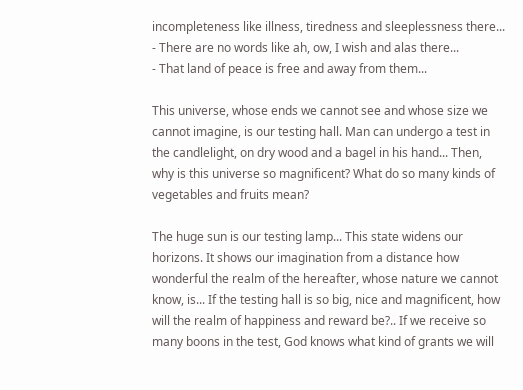incompleteness like illness, tiredness and sleeplessness there...
- There are no words like ah, ow, I wish and alas there...
- That land of peace is free and away from them...

This universe, whose ends we cannot see and whose size we cannot imagine, is our testing hall. Man can undergo a test in the candlelight, on dry wood and a bagel in his hand... Then, why is this universe so magnificent? What do so many kinds of vegetables and fruits mean?

The huge sun is our testing lamp... This state widens our horizons. It shows our imagination from a distance how wonderful the realm of the hereafter, whose nature we cannot know, is... If the testing hall is so big, nice and magnificent, how will the realm of happiness and reward be?.. If we receive so many boons in the test, God knows what kind of grants we will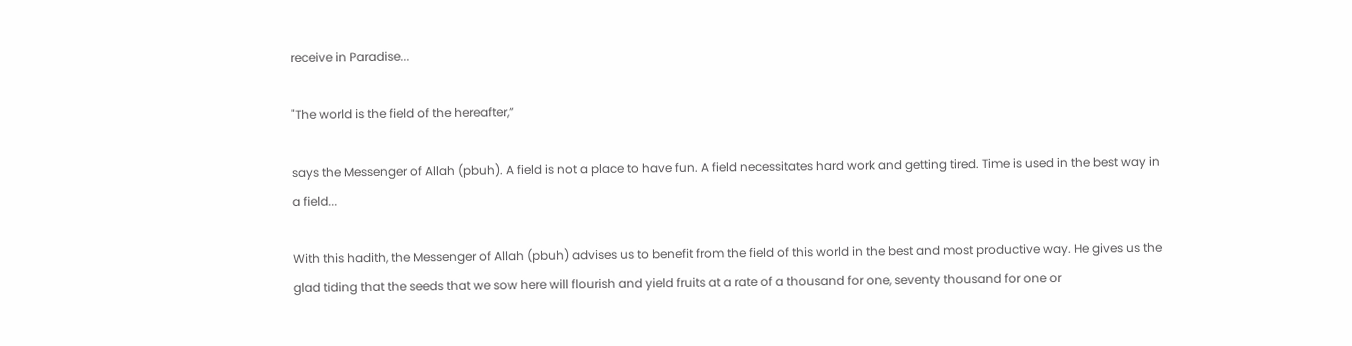receive in Paradise...

"The world is the field of the hereafter,”

says the Messenger of Allah (pbuh). A field is not a place to have fun. A field necessitates hard work and getting tired. Time is used in the best way in a field...

With this hadith, the Messenger of Allah (pbuh) advises us to benefit from the field of this world in the best and most productive way. He gives us the glad tiding that the seeds that we sow here will flourish and yield fruits at a rate of a thousand for one, seventy thousand for one or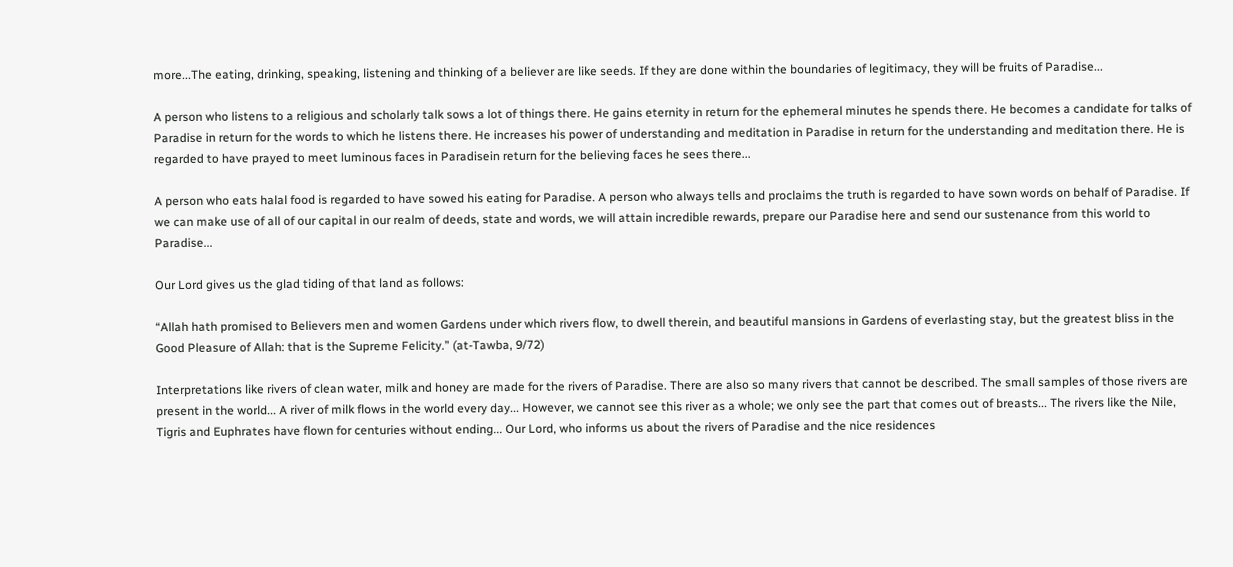more...The eating, drinking, speaking, listening and thinking of a believer are like seeds. If they are done within the boundaries of legitimacy, they will be fruits of Paradise...

A person who listens to a religious and scholarly talk sows a lot of things there. He gains eternity in return for the ephemeral minutes he spends there. He becomes a candidate for talks of Paradise in return for the words to which he listens there. He increases his power of understanding and meditation in Paradise in return for the understanding and meditation there. He is regarded to have prayed to meet luminous faces in Paradisein return for the believing faces he sees there...

A person who eats halal food is regarded to have sowed his eating for Paradise. A person who always tells and proclaims the truth is regarded to have sown words on behalf of Paradise. If we can make use of all of our capital in our realm of deeds, state and words, we will attain incredible rewards, prepare our Paradise here and send our sustenance from this world to Paradise...

Our Lord gives us the glad tiding of that land as follows:

“Allah hath promised to Believers men and women Gardens under which rivers flow, to dwell therein, and beautiful mansions in Gardens of everlasting stay, but the greatest bliss in the Good Pleasure of Allah: that is the Supreme Felicity.” (at-Tawba, 9/72)

Interpretations like rivers of clean water, milk and honey are made for the rivers of Paradise. There are also so many rivers that cannot be described. The small samples of those rivers are present in the world... A river of milk flows in the world every day... However, we cannot see this river as a whole; we only see the part that comes out of breasts... The rivers like the Nile, Tigris and Euphrates have flown for centuries without ending... Our Lord, who informs us about the rivers of Paradise and the nice residences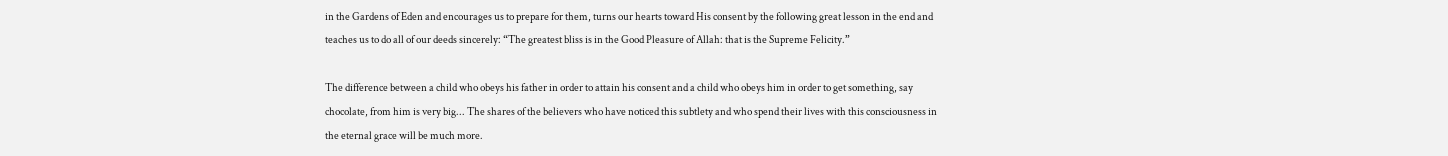in the Gardens of Eden and encourages us to prepare for them, turns our hearts toward His consent by the following great lesson in the end and teaches us to do all of our deeds sincerely: “The greatest bliss is in the Good Pleasure of Allah: that is the Supreme Felicity.”

The difference between a child who obeys his father in order to attain his consent and a child who obeys him in order to get something, say chocolate, from him is very big... The shares of the believers who have noticed this subtlety and who spend their lives with this consciousness in the eternal grace will be much more.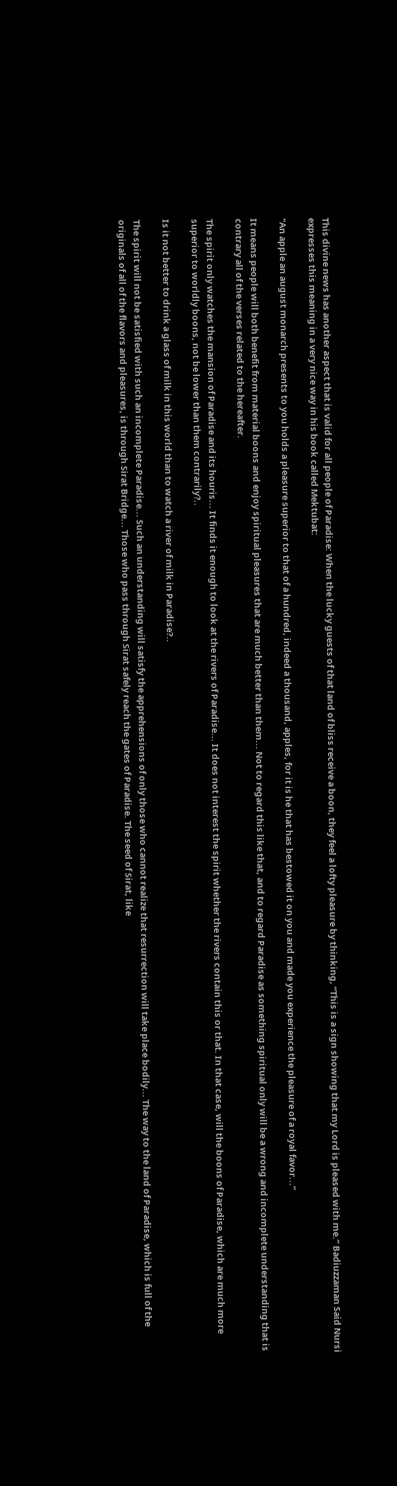This divine news has another aspect that is valid for all people of Paradise: When the lucky guests of that land of bliss receive a boon, they feel a lofty pleasure by thinking, “This is a sign showing that my Lord is pleased with me.” Badiuzzaman Said Nursi expresses this meaning in a very nice way in his book called Mektubat:

"An apple an august monarch presents to you holds a pleasure superior to that of a hundred, indeed a thousand, apples, for it is he that has bestowed it on you and made you experience the pleasure of a royal favor...”

It means people will both benefit from material boons and enjoy spiritual pleasures that are much better than them... Not to regard this like that, and to regard Paradise as something spiritual only will be a wrong and incomplete understanding that is contrary all of the verses related to the hereafter.

The spirit only watches the mansion of Paradise and its houris... It finds it enough to look at the rivers of Paradise... It does not interest the spirit whether the rivers contain this or that. In that case, will the boons of Paradise, which are much more superior to worldly boons, not be lower than them contrarily?..

Is it not better to drink a glass of milk in this world than to watch a river of milk in Paradise?..

The spirit will not be satisfied with such an incomplete Paradise... Such an understanding will satisfy the apprehensions of only those who cannot realize that resurrection will take place bodily... The way to the land of Paradise, which is full of the originals of all of the flavors and pleasures, is through Sirat Bridge... Those who pass through Sirat safely reach the gates of Paradise. The seed of Sirat, like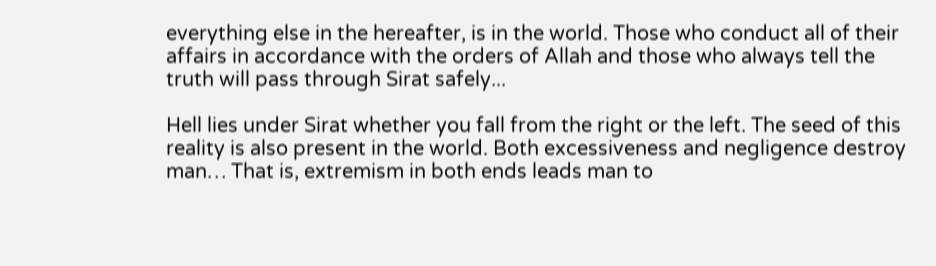everything else in the hereafter, is in the world. Those who conduct all of their affairs in accordance with the orders of Allah and those who always tell the truth will pass through Sirat safely...

Hell lies under Sirat whether you fall from the right or the left. The seed of this reality is also present in the world. Both excessiveness and negligence destroy man… That is, extremism in both ends leads man to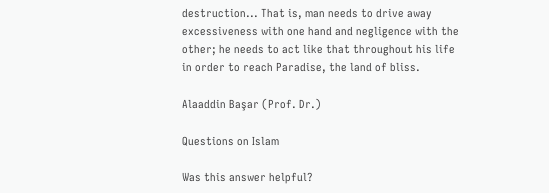destruction... That is, man needs to drive away excessiveness with one hand and negligence with the other; he needs to act like that throughout his life in order to reach Paradise, the land of bliss.

Alaaddin Başar (Prof. Dr.)

Questions on Islam

Was this answer helpful?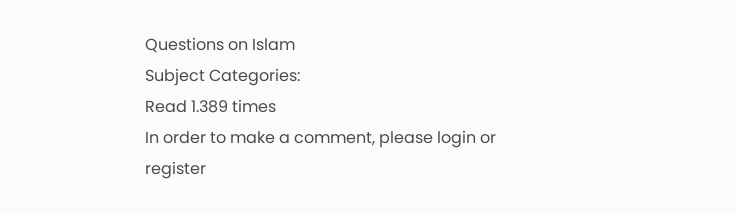Questions on Islam
Subject Categories:
Read 1.389 times
In order to make a comment, please login or register